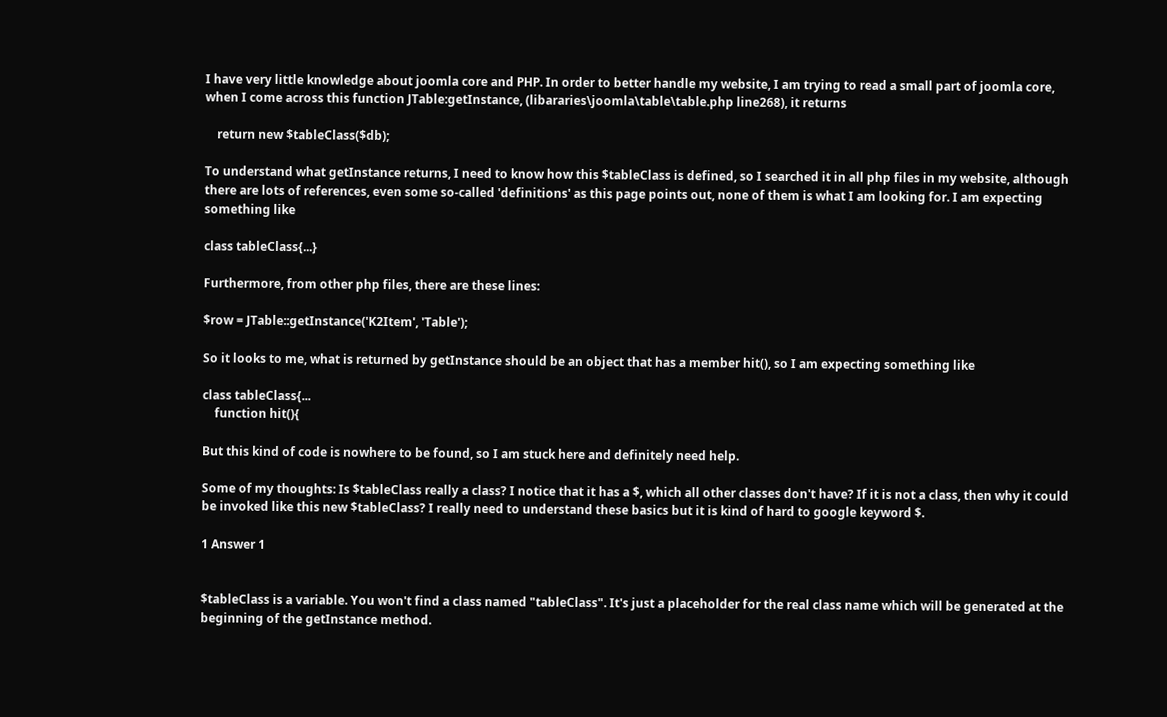I have very little knowledge about joomla core and PHP. In order to better handle my website, I am trying to read a small part of joomla core, when I come across this function JTable:getInstance, (libararies\joomla\table\table.php line268), it returns

    return new $tableClass($db);

To understand what getInstance returns, I need to know how this $tableClass is defined, so I searched it in all php files in my website, although there are lots of references, even some so-called 'definitions' as this page points out, none of them is what I am looking for. I am expecting something like

class tableClass{...}

Furthermore, from other php files, there are these lines:

$row = JTable::getInstance('K2Item', 'Table');

So it looks to me, what is returned by getInstance should be an object that has a member hit(), so I am expecting something like

class tableClass{...
    function hit(){

But this kind of code is nowhere to be found, so I am stuck here and definitely need help.

Some of my thoughts: Is $tableClass really a class? I notice that it has a $, which all other classes don't have? If it is not a class, then why it could be invoked like this new $tableClass? I really need to understand these basics but it is kind of hard to google keyword $.

1 Answer 1


$tableClass is a variable. You won't find a class named "tableClass". It's just a placeholder for the real class name which will be generated at the beginning of the getInstance method.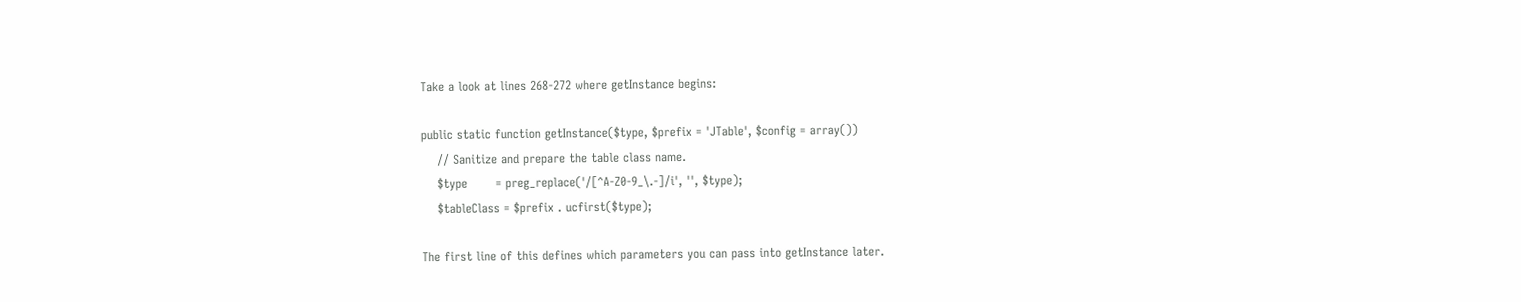Take a look at lines 268-272 where getInstance begins:

public static function getInstance($type, $prefix = 'JTable', $config = array())
    // Sanitize and prepare the table class name.
    $type       = preg_replace('/[^A-Z0-9_\.-]/i', '', $type);
    $tableClass = $prefix . ucfirst($type);

The first line of this defines which parameters you can pass into getInstance later.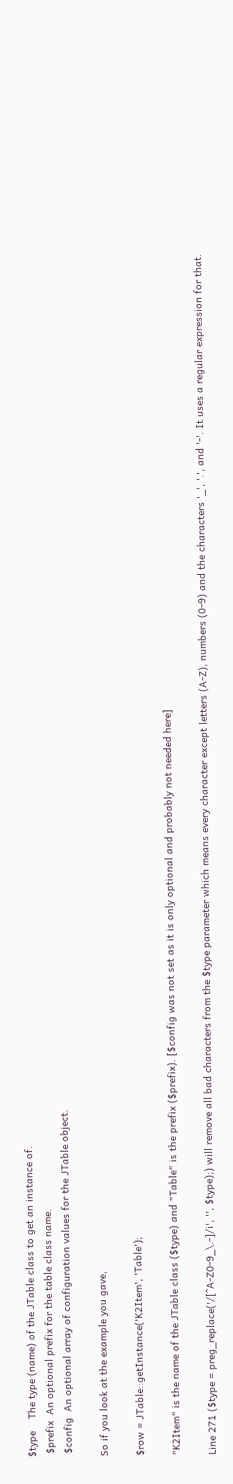$type    The type (name) of the JTable class to get an instance of.
 $prefix  An optional prefix for the table class name.
 $config  An optional array of configuration values for the JTable object.

So if you look at the example you gave,

$row = JTable::getInstance('K2Item', 'Table');

"K2Item" is the name of the JTable class ($type) and "Table" is the prefix ($prefix). [$config was not set as it is only optional and probably not needed here]

Line 271 ($type = preg_replace('/[^A-Z0-9_\.-]/i', '', $type);) will remove all bad characters from the $type parameter which means every character except letters (A-Z), numbers (0-9) and the characters '_', '.', and '-'. It uses a regular expression for that.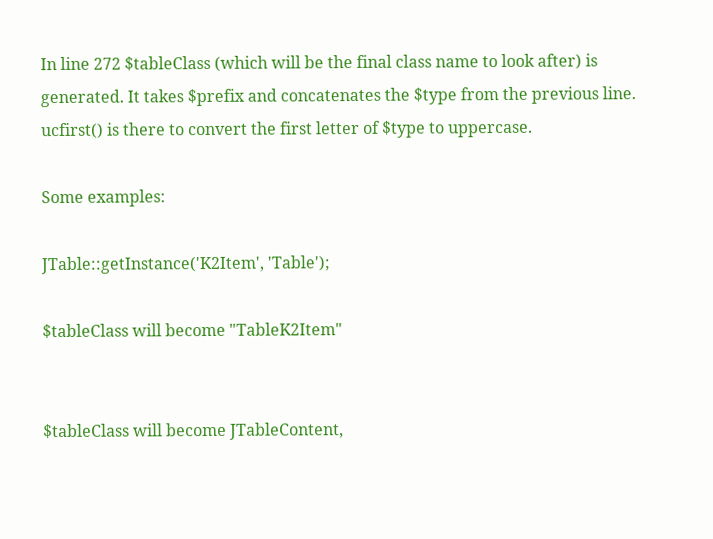In line 272 $tableClass (which will be the final class name to look after) is generated. It takes $prefix and concatenates the $type from the previous line. ucfirst() is there to convert the first letter of $type to uppercase.

Some examples:

JTable::getInstance('K2Item', 'Table');

$tableClass will become "TableK2Item"


$tableClass will become JTableContent,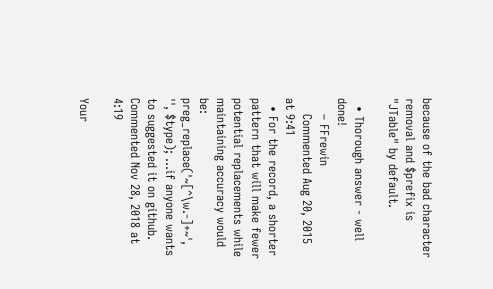because of the bad character removal and $prefix is "JTable" by default.

  • Thorough answer - well done!
    – FFrewin
    Commented Aug 20, 2015 at 9:41
  • For the record, a shorter pattern that will make fewer potential replacements while maintaining accuracy would be: preg_replace('~[^\w.-]+~', '', $type); ...if anyone wants to suggested it on github. Commented Nov 28, 2018 at 4:19

Your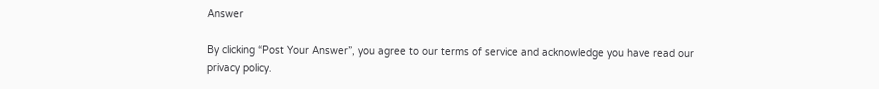Answer

By clicking “Post Your Answer”, you agree to our terms of service and acknowledge you have read our privacy policy.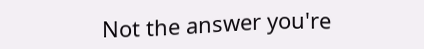Not the answer you're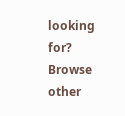looking for? Browse other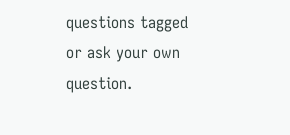questions tagged or ask your own question.